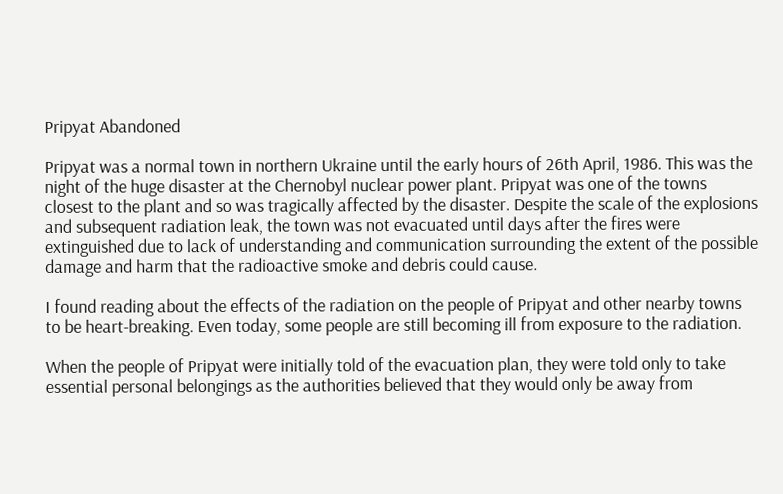Pripyat Abandoned

Pripyat was a normal town in northern Ukraine until the early hours of 26th April, 1986. This was the night of the huge disaster at the Chernobyl nuclear power plant. Pripyat was one of the towns closest to the plant and so was tragically affected by the disaster. Despite the scale of the explosions and subsequent radiation leak, the town was not evacuated until days after the fires were extinguished due to lack of understanding and communication surrounding the extent of the possible damage and harm that the radioactive smoke and debris could cause.

I found reading about the effects of the radiation on the people of Pripyat and other nearby towns to be heart-breaking. Even today, some people are still becoming ill from exposure to the radiation.

When the people of Pripyat were initially told of the evacuation plan, they were told only to take essential personal belongings as the authorities believed that they would only be away from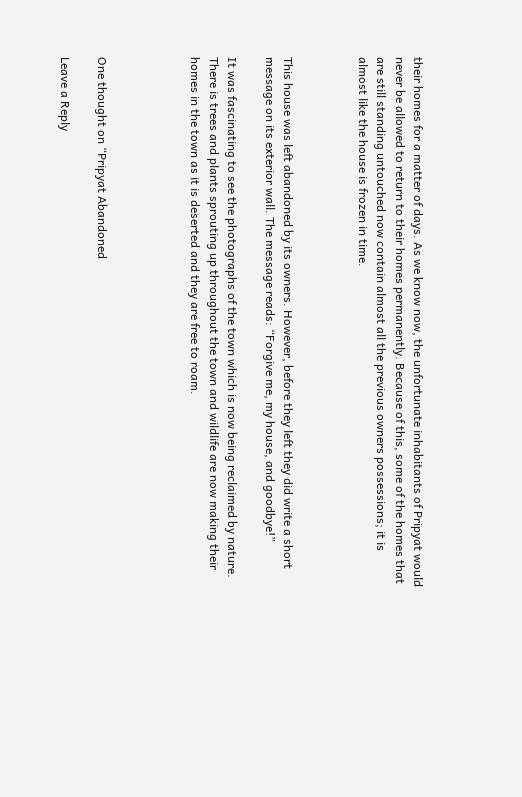their homes for a matter of days. As we know now, the unfortunate inhabitants of Pripyat would never be allowed to return to their homes permanently. Because of this, some of the homes that are still standing untouched now contain almost all the previous owners possessions; it is almost like the house is frozen in time.



This house was left abandoned by its owners. However, before they left they did write a short message on its exterior wall. The message reads: “Forgive me, my house, and goodbye!”

It was fascinating to see the photographs of the town which is now being reclaimed by nature. There is trees and plants sprouting up throughout the town and wildlife are now making their homes in the town as it is deserted and they are free to roam.




One thought on “Pripyat Abandoned

Leave a Reply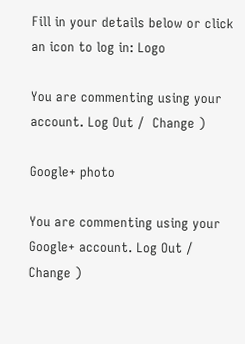Fill in your details below or click an icon to log in: Logo

You are commenting using your account. Log Out /  Change )

Google+ photo

You are commenting using your Google+ account. Log Out /  Change )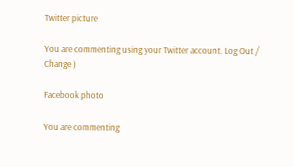Twitter picture

You are commenting using your Twitter account. Log Out /  Change )

Facebook photo

You are commenting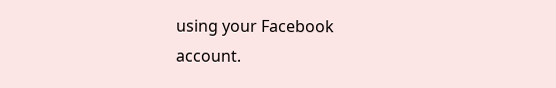using your Facebook account.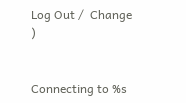Log Out /  Change )


Connecting to %s